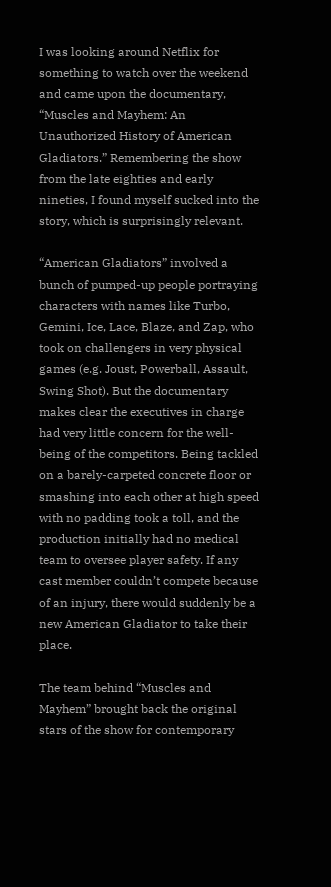I was looking around Netflix for something to watch over the weekend and came upon the documentary, “Muscles and Mayhem: An Unauthorized History of American Gladiators.” Remembering the show from the late eighties and early nineties, I found myself sucked into the story, which is surprisingly relevant.

“American Gladiators” involved a bunch of pumped-up people portraying characters with names like Turbo, Gemini, Ice, Lace, Blaze, and Zap, who took on challengers in very physical games (e.g. Joust, Powerball, Assault, Swing Shot). But the documentary makes clear the executives in charge had very little concern for the well-being of the competitors. Being tackled on a barely-carpeted concrete floor or smashing into each other at high speed with no padding took a toll, and the production initially had no medical team to oversee player safety. If any cast member couldn’t compete because of an injury, there would suddenly be a new American Gladiator to take their place.

The team behind “Muscles and Mayhem” brought back the original stars of the show for contemporary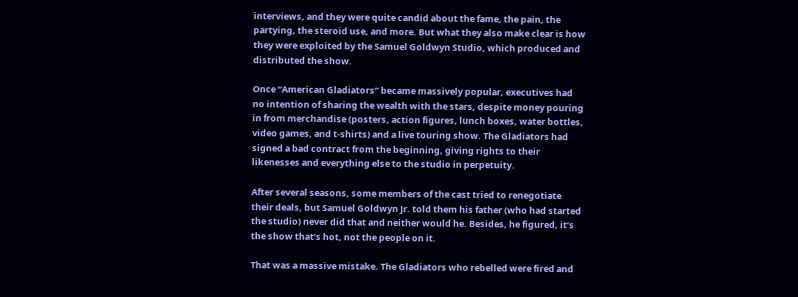interviews, and they were quite candid about the fame, the pain, the partying, the steroid use, and more. But what they also make clear is how they were exploited by the Samuel Goldwyn Studio, which produced and distributed the show.

Once “American Gladiators” became massively popular, executives had no intention of sharing the wealth with the stars, despite money pouring in from merchandise (posters, action figures, lunch boxes, water bottles, video games, and t-shirts) and a live touring show. The Gladiators had signed a bad contract from the beginning, giving rights to their likenesses and everything else to the studio in perpetuity.

After several seasons, some members of the cast tried to renegotiate their deals, but Samuel Goldwyn Jr. told them his father (who had started the studio) never did that and neither would he. Besides, he figured, it’s the show that’s hot, not the people on it.

That was a massive mistake. The Gladiators who rebelled were fired and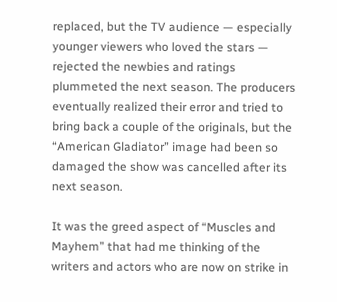replaced, but the TV audience — especially younger viewers who loved the stars — rejected the newbies and ratings plummeted the next season. The producers eventually realized their error and tried to bring back a couple of the originals, but the “American Gladiator” image had been so damaged the show was cancelled after its next season.

It was the greed aspect of “Muscles and Mayhem” that had me thinking of the writers and actors who are now on strike in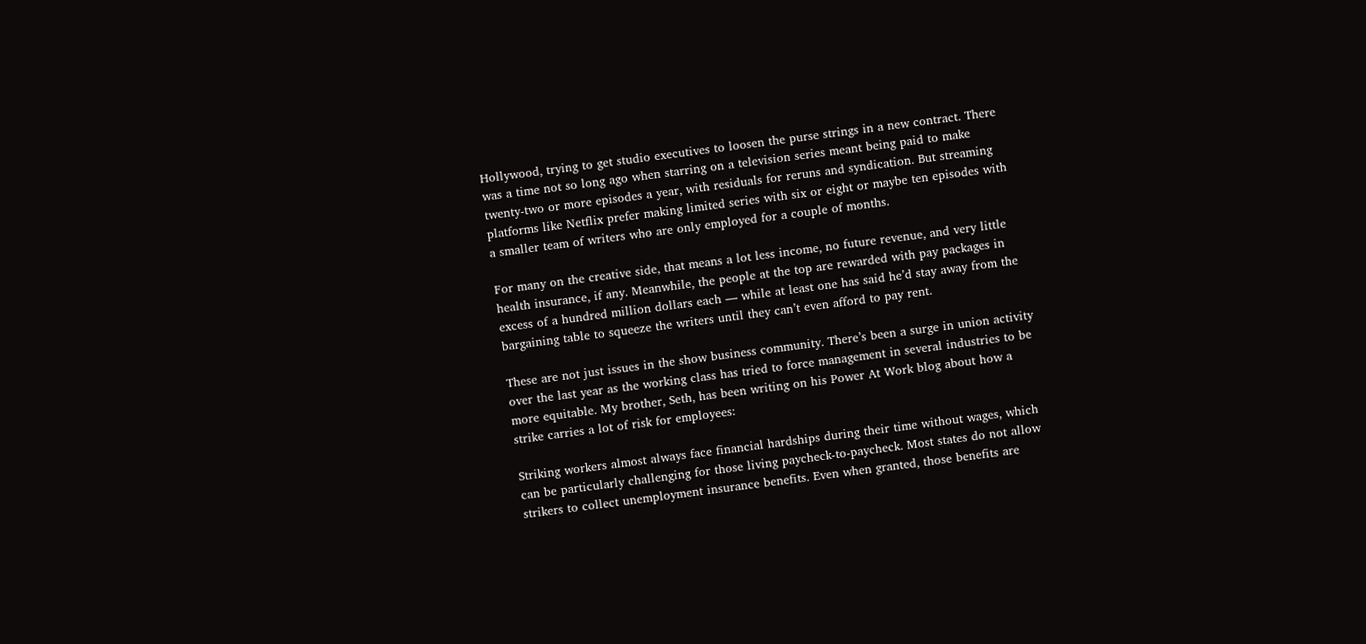Hollywood, trying to get studio executives to loosen the purse strings in a new contract. There was a time not so long ago when starring on a television series meant being paid to make twenty-two or more episodes a year, with residuals for reruns and syndication. But streaming platforms like Netflix prefer making limited series with six or eight or maybe ten episodes with a smaller team of writers who are only employed for a couple of months.

For many on the creative side, that means a lot less income, no future revenue, and very little health insurance, if any. Meanwhile, the people at the top are rewarded with pay packages in excess of a hundred million dollars each — while at least one has said he’d stay away from the bargaining table to squeeze the writers until they can’t even afford to pay rent.

These are not just issues in the show business community. There’s been a surge in union activity over the last year as the working class has tried to force management in several industries to be more equitable. My brother, Seth, has been writing on his Power At Work blog about how a strike carries a lot of risk for employees:

Striking workers almost always face financial hardships during their time without wages, which can be particularly challenging for those living paycheck-to-paycheck. Most states do not allow strikers to collect unemployment insurance benefits. Even when granted, those benefits are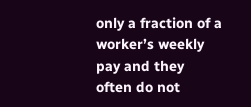only a fraction of a worker’s weekly pay and they often do not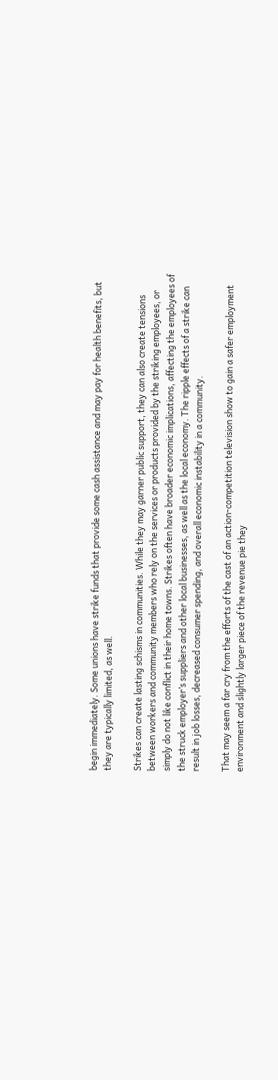begin immediately. Some unions have strike funds that provide some cash assistance and may pay for health benefits, but they are typically limited, as well.

Strikes can create lasting schisms in communities. While they may garner public support, they can also create tensions between workers and community members who rely on the services or products provided by the striking employees, or simply do not like conflict in their home towns. Strikes often have broader economic implications, affecting the employees of the struck employer’s suppliers and other local businesses, as well as the local economy. The ripple effects of a strike can result in job losses, decreased consumer spending, and overall economic instability in a community.

That may seem a far cry from the efforts of the cast of an action-competition television show to gain a safer employment environment and slightly larger piece of the revenue pie they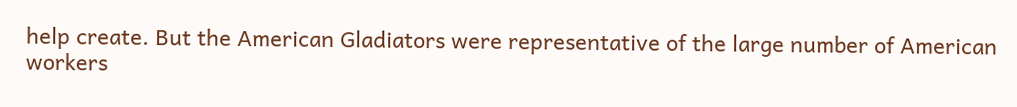help create. But the American Gladiators were representative of the large number of American workers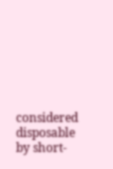considered disposable by short-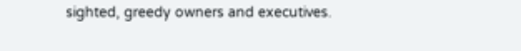sighted, greedy owners and executives.